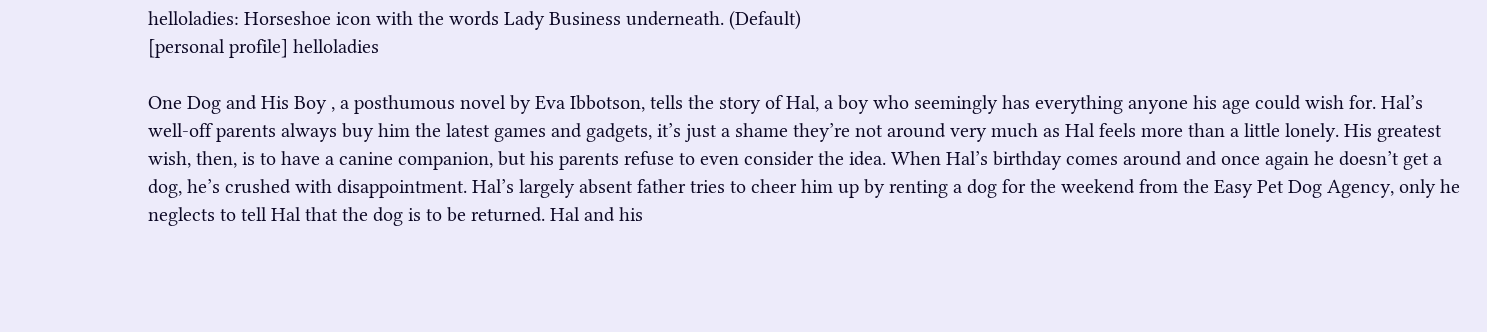helloladies: Horseshoe icon with the words Lady Business underneath. (Default)
[personal profile] helloladies

One Dog and His Boy , a posthumous novel by Eva Ibbotson, tells the story of Hal, a boy who seemingly has everything anyone his age could wish for. Hal’s well-off parents always buy him the latest games and gadgets, it’s just a shame they’re not around very much as Hal feels more than a little lonely. His greatest wish, then, is to have a canine companion, but his parents refuse to even consider the idea. When Hal’s birthday comes around and once again he doesn’t get a dog, he’s crushed with disappointment. Hal’s largely absent father tries to cheer him up by renting a dog for the weekend from the Easy Pet Dog Agency, only he neglects to tell Hal that the dog is to be returned. Hal and his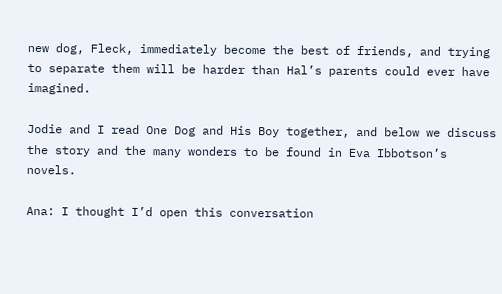new dog, Fleck, immediately become the best of friends, and trying to separate them will be harder than Hal’s parents could ever have imagined.

Jodie and I read One Dog and His Boy together, and below we discuss the story and the many wonders to be found in Eva Ibbotson’s novels.

Ana: I thought I’d open this conversation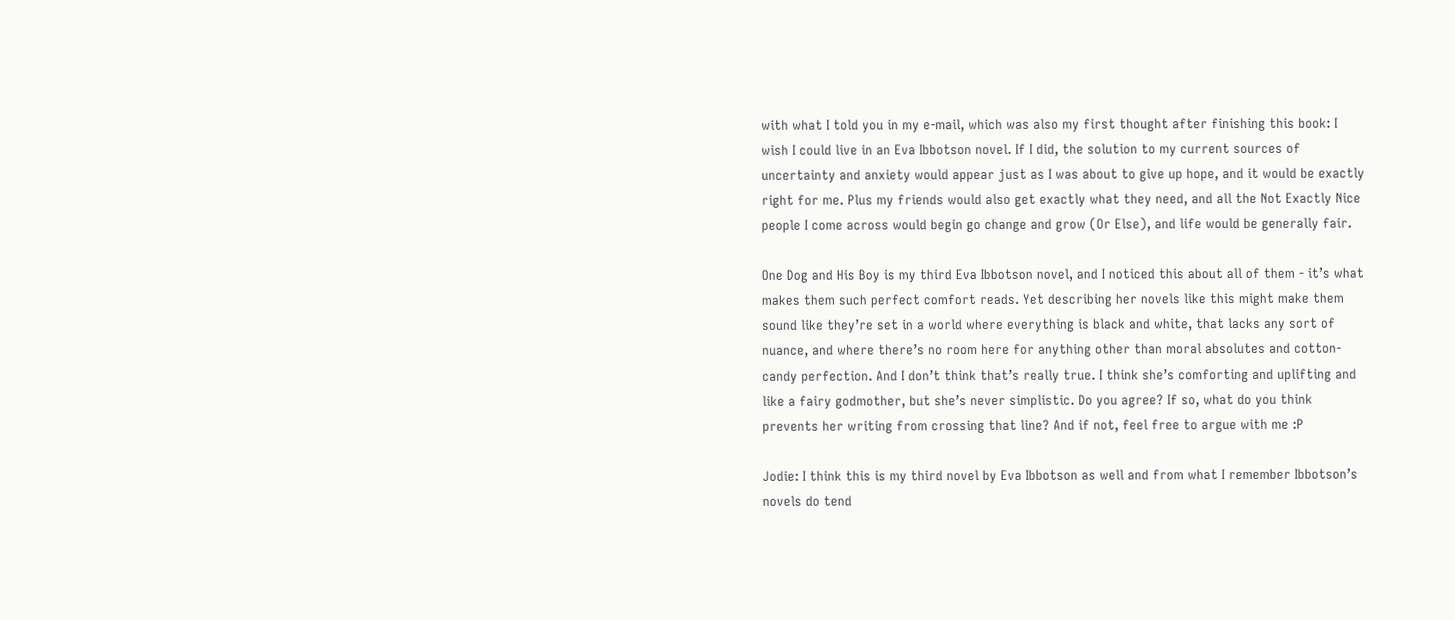with what I told you in my e-mail, which was also my first thought after finishing this book: I wish I could live in an Eva Ibbotson novel. If I did, the solution to my current sources of uncertainty and anxiety would appear just as I was about to give up hope, and it would be exactly right for me. Plus my friends would also get exactly what they need, and all the Not Exactly Nice people I come across would begin go change and grow (Or Else), and life would be generally fair.

One Dog and His Boy is my third Eva Ibbotson novel, and I noticed this about all of them - it’s what makes them such perfect comfort reads. Yet describing her novels like this might make them sound like they’re set in a world where everything is black and white, that lacks any sort of nuance, and where there’s no room here for anything other than moral absolutes and cotton-candy perfection. And I don’t think that’s really true. I think she’s comforting and uplifting and like a fairy godmother, but she’s never simplistic. Do you agree? If so, what do you think prevents her writing from crossing that line? And if not, feel free to argue with me :P

Jodie: I think this is my third novel by Eva Ibbotson as well and from what I remember Ibbotson’s novels do tend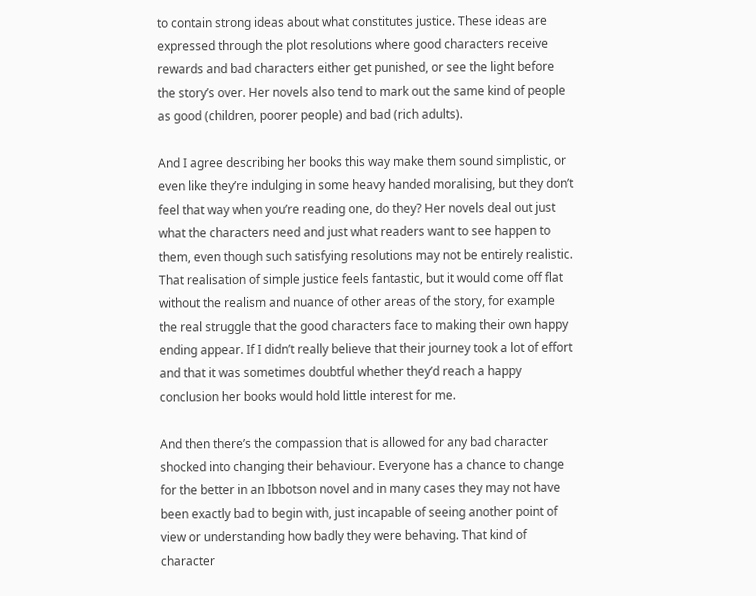to contain strong ideas about what constitutes justice. These ideas are expressed through the plot resolutions where good characters receive rewards and bad characters either get punished, or see the light before the story’s over. Her novels also tend to mark out the same kind of people as good (children, poorer people) and bad (rich adults).

And I agree describing her books this way make them sound simplistic, or even like they’re indulging in some heavy handed moralising, but they don’t feel that way when you’re reading one, do they? Her novels deal out just what the characters need and just what readers want to see happen to them, even though such satisfying resolutions may not be entirely realistic. That realisation of simple justice feels fantastic, but it would come off flat without the realism and nuance of other areas of the story, for example the real struggle that the good characters face to making their own happy ending appear. If I didn’t really believe that their journey took a lot of effort and that it was sometimes doubtful whether they’d reach a happy conclusion her books would hold little interest for me.

And then there’s the compassion that is allowed for any bad character shocked into changing their behaviour. Everyone has a chance to change for the better in an Ibbotson novel and in many cases they may not have been exactly bad to begin with, just incapable of seeing another point of view or understanding how badly they were behaving. That kind of character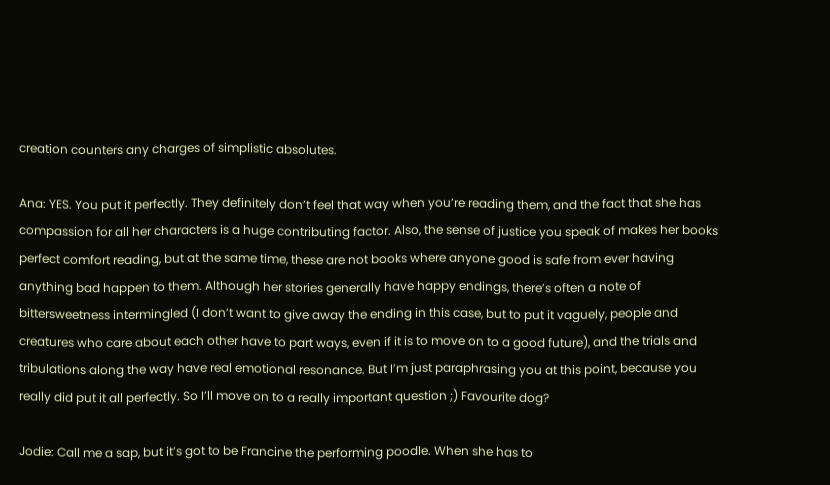creation counters any charges of simplistic absolutes.

Ana: YES. You put it perfectly. They definitely don’t feel that way when you’re reading them, and the fact that she has compassion for all her characters is a huge contributing factor. Also, the sense of justice you speak of makes her books perfect comfort reading, but at the same time, these are not books where anyone good is safe from ever having anything bad happen to them. Although her stories generally have happy endings, there’s often a note of bittersweetness intermingled (I don’t want to give away the ending in this case, but to put it vaguely, people and creatures who care about each other have to part ways, even if it is to move on to a good future), and the trials and tribulations along the way have real emotional resonance. But I’m just paraphrasing you at this point, because you really did put it all perfectly. So I’ll move on to a really important question ;) Favourite dog?

Jodie: Call me a sap, but it’s got to be Francine the performing poodle. When she has to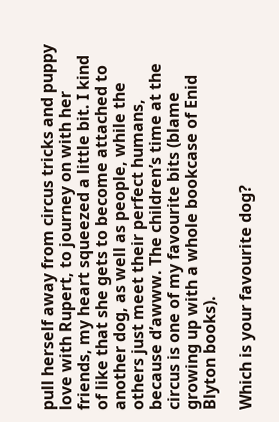pull herself away from circus tricks and puppy love with Rupert, to journey on with her friends, my heart squeezed a little bit. I kind of like that she gets to become attached to another dog, as well as people, while the others just meet their perfect humans, because d’awww. The children’s time at the circus is one of my favourite bits (blame growing up with a whole bookcase of Enid Blyton books).

Which is your favourite dog?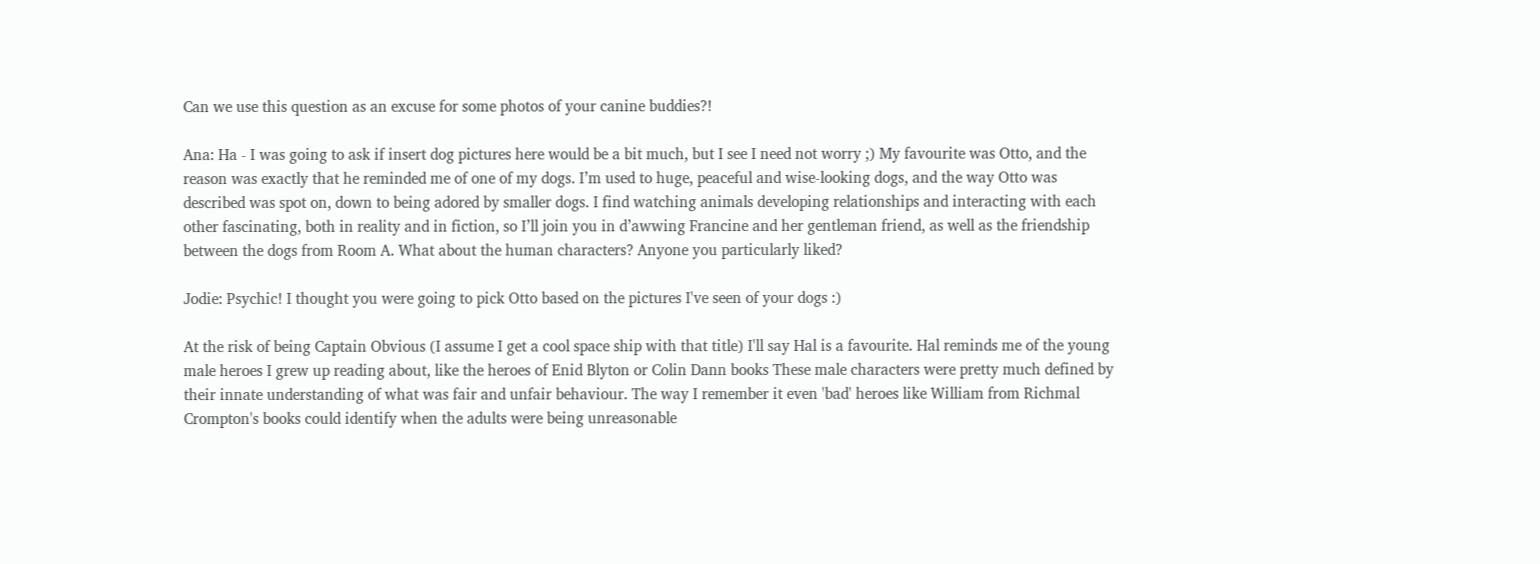Can we use this question as an excuse for some photos of your canine buddies?!

Ana: Ha - I was going to ask if insert dog pictures here would be a bit much, but I see I need not worry ;) My favourite was Otto, and the reason was exactly that he reminded me of one of my dogs. I’m used to huge, peaceful and wise-looking dogs, and the way Otto was described was spot on, down to being adored by smaller dogs. I find watching animals developing relationships and interacting with each other fascinating, both in reality and in fiction, so I’ll join you in d’awwing Francine and her gentleman friend, as well as the friendship between the dogs from Room A. What about the human characters? Anyone you particularly liked?

Jodie: Psychic! I thought you were going to pick Otto based on the pictures I've seen of your dogs :)

At the risk of being Captain Obvious (I assume I get a cool space ship with that title) I'll say Hal is a favourite. Hal reminds me of the young male heroes I grew up reading about, like the heroes of Enid Blyton or Colin Dann books These male characters were pretty much defined by their innate understanding of what was fair and unfair behaviour. The way I remember it even 'bad' heroes like William from Richmal Crompton's books could identify when the adults were being unreasonable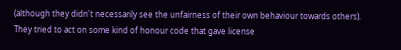(although they didn't necessarily see the unfairness of their own behaviour towards others). They tried to act on some kind of honour code that gave license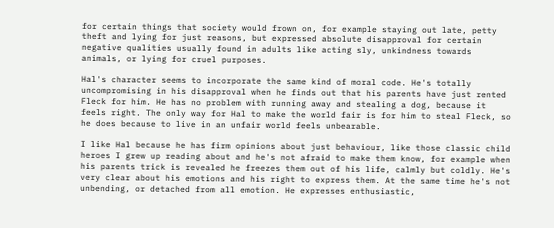for certain things that society would frown on, for example staying out late, petty theft and lying for just reasons, but expressed absolute disapproval for certain negative qualities usually found in adults like acting sly, unkindness towards animals, or lying for cruel purposes.

Hal's character seems to incorporate the same kind of moral code. He's totally uncompromising in his disapproval when he finds out that his parents have just rented Fleck for him. He has no problem with running away and stealing a dog, because it feels right. The only way for Hal to make the world fair is for him to steal Fleck, so he does because to live in an unfair world feels unbearable.

I like Hal because he has firm opinions about just behaviour, like those classic child heroes I grew up reading about and he's not afraid to make them know, for example when his parents trick is revealed he freezes them out of his life, calmly but coldly. He's very clear about his emotions and his right to express them. At the same time he's not unbending, or detached from all emotion. He expresses enthusiastic,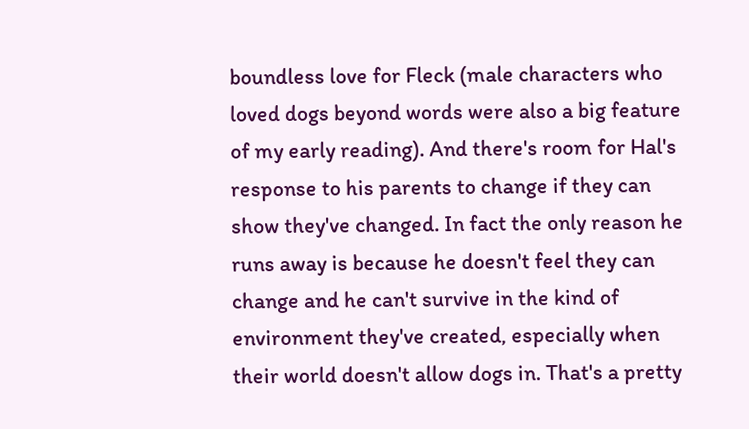boundless love for Fleck (male characters who loved dogs beyond words were also a big feature of my early reading). And there's room for Hal's response to his parents to change if they can show they've changed. In fact the only reason he runs away is because he doesn't feel they can change and he can't survive in the kind of environment they've created, especially when their world doesn't allow dogs in. That's a pretty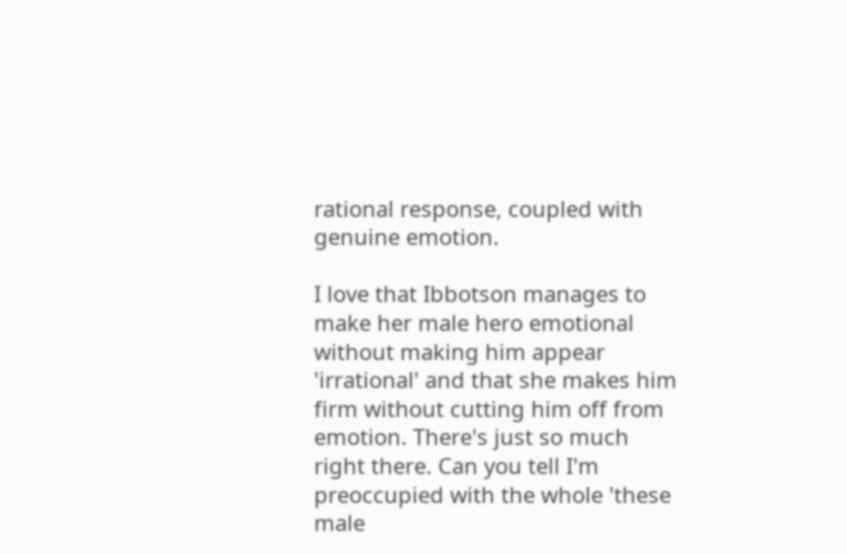rational response, coupled with genuine emotion.

I love that Ibbotson manages to make her male hero emotional without making him appear 'irrational' and that she makes him firm without cutting him off from emotion. There's just so much right there. Can you tell I'm preoccupied with the whole 'these male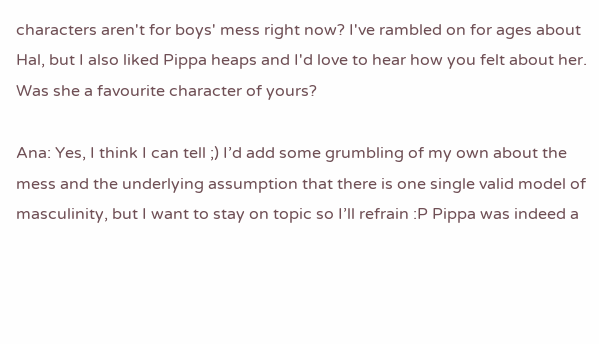characters aren't for boys' mess right now? I've rambled on for ages about Hal, but I also liked Pippa heaps and I'd love to hear how you felt about her. Was she a favourite character of yours?

Ana: Yes, I think I can tell ;) I’d add some grumbling of my own about the mess and the underlying assumption that there is one single valid model of masculinity, but I want to stay on topic so I’ll refrain :P Pippa was indeed a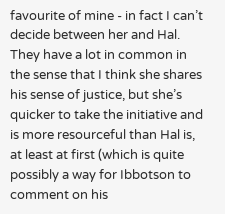favourite of mine - in fact I can’t decide between her and Hal. They have a lot in common in the sense that I think she shares his sense of justice, but she’s quicker to take the initiative and is more resourceful than Hal is, at least at first (which is quite possibly a way for Ibbotson to comment on his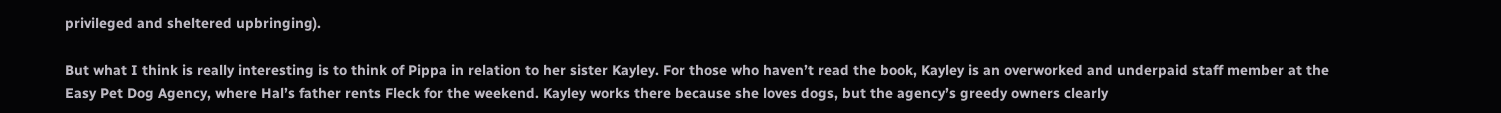privileged and sheltered upbringing).

But what I think is really interesting is to think of Pippa in relation to her sister Kayley. For those who haven’t read the book, Kayley is an overworked and underpaid staff member at the Easy Pet Dog Agency, where Hal’s father rents Fleck for the weekend. Kayley works there because she loves dogs, but the agency’s greedy owners clearly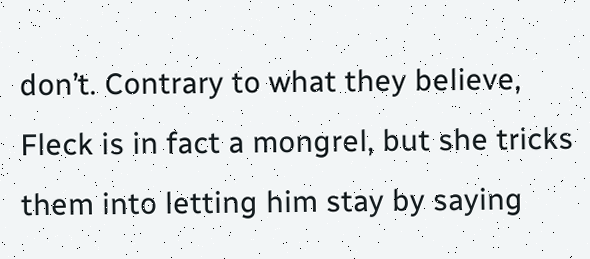don’t. Contrary to what they believe, Fleck is in fact a mongrel, but she tricks them into letting him stay by saying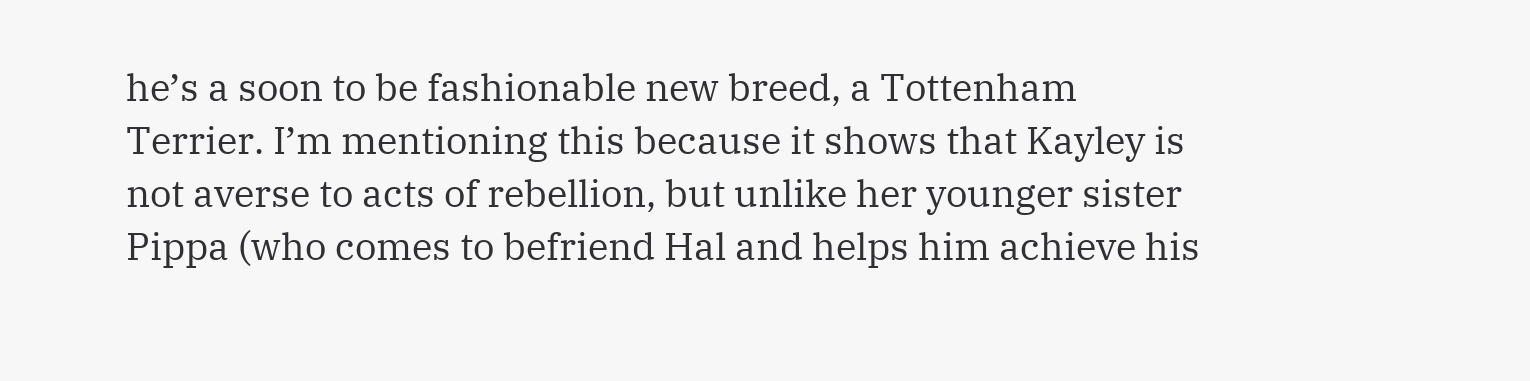he’s a soon to be fashionable new breed, a Tottenham Terrier. I’m mentioning this because it shows that Kayley is not averse to acts of rebellion, but unlike her younger sister Pippa (who comes to befriend Hal and helps him achieve his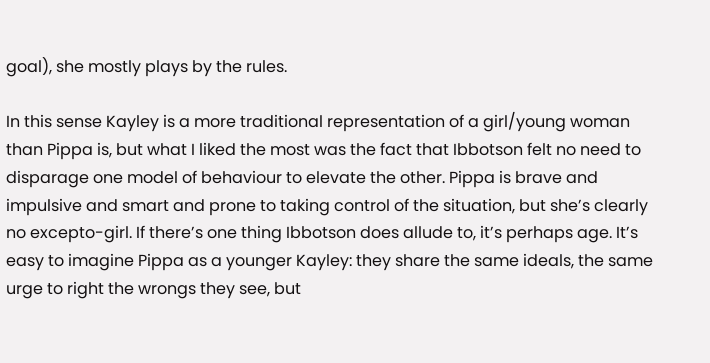goal), she mostly plays by the rules.

In this sense Kayley is a more traditional representation of a girl/young woman than Pippa is, but what I liked the most was the fact that Ibbotson felt no need to disparage one model of behaviour to elevate the other. Pippa is brave and impulsive and smart and prone to taking control of the situation, but she’s clearly no excepto-girl. If there’s one thing Ibbotson does allude to, it’s perhaps age. It’s easy to imagine Pippa as a younger Kayley: they share the same ideals, the same urge to right the wrongs they see, but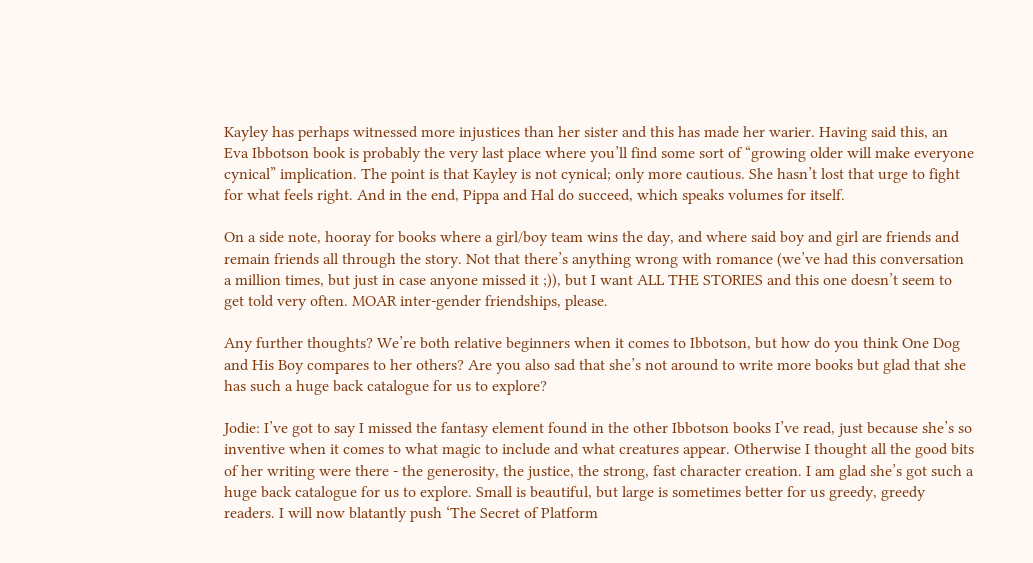Kayley has perhaps witnessed more injustices than her sister and this has made her warier. Having said this, an Eva Ibbotson book is probably the very last place where you’ll find some sort of “growing older will make everyone cynical” implication. The point is that Kayley is not cynical; only more cautious. She hasn’t lost that urge to fight for what feels right. And in the end, Pippa and Hal do succeed, which speaks volumes for itself.

On a side note, hooray for books where a girl/boy team wins the day, and where said boy and girl are friends and remain friends all through the story. Not that there’s anything wrong with romance (we’ve had this conversation a million times, but just in case anyone missed it ;)), but I want ALL THE STORIES and this one doesn’t seem to get told very often. MOAR inter-gender friendships, please.

Any further thoughts? We’re both relative beginners when it comes to Ibbotson, but how do you think One Dog and His Boy compares to her others? Are you also sad that she’s not around to write more books but glad that she has such a huge back catalogue for us to explore?

Jodie: I’ve got to say I missed the fantasy element found in the other Ibbotson books I’ve read, just because she’s so inventive when it comes to what magic to include and what creatures appear. Otherwise I thought all the good bits of her writing were there - the generosity, the justice, the strong, fast character creation. I am glad she’s got such a huge back catalogue for us to explore. Small is beautiful, but large is sometimes better for us greedy, greedy readers. I will now blatantly push ‘The Secret of Platform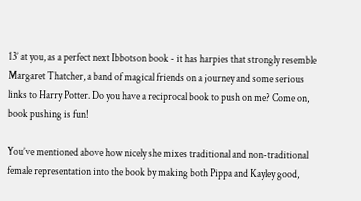13’ at you, as a perfect next Ibbotson book - it has harpies that strongly resemble Margaret Thatcher, a band of magical friends on a journey and some serious links to Harry Potter. Do you have a reciprocal book to push on me? Come on, book pushing is fun!

You’ve mentioned above how nicely she mixes traditional and non-traditional female representation into the book by making both Pippa and Kayley good,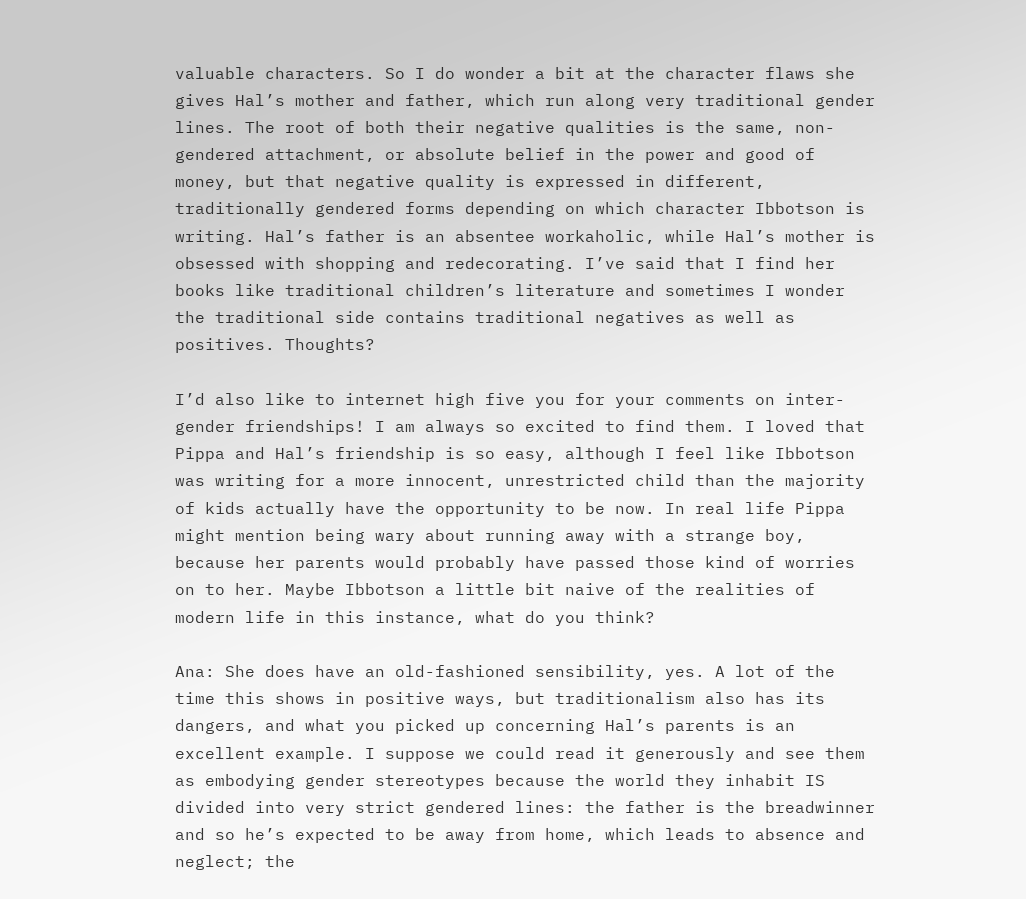valuable characters. So I do wonder a bit at the character flaws she gives Hal’s mother and father, which run along very traditional gender lines. The root of both their negative qualities is the same, non-gendered attachment, or absolute belief in the power and good of money, but that negative quality is expressed in different, traditionally gendered forms depending on which character Ibbotson is writing. Hal’s father is an absentee workaholic, while Hal’s mother is obsessed with shopping and redecorating. I’ve said that I find her books like traditional children’s literature and sometimes I wonder the traditional side contains traditional negatives as well as positives. Thoughts?

I’d also like to internet high five you for your comments on inter-gender friendships! I am always so excited to find them. I loved that Pippa and Hal’s friendship is so easy, although I feel like Ibbotson was writing for a more innocent, unrestricted child than the majority of kids actually have the opportunity to be now. In real life Pippa might mention being wary about running away with a strange boy, because her parents would probably have passed those kind of worries on to her. Maybe Ibbotson a little bit naive of the realities of modern life in this instance, what do you think?

Ana: She does have an old-fashioned sensibility, yes. A lot of the time this shows in positive ways, but traditionalism also has its dangers, and what you picked up concerning Hal’s parents is an excellent example. I suppose we could read it generously and see them as embodying gender stereotypes because the world they inhabit IS divided into very strict gendered lines: the father is the breadwinner and so he’s expected to be away from home, which leads to absence and neglect; the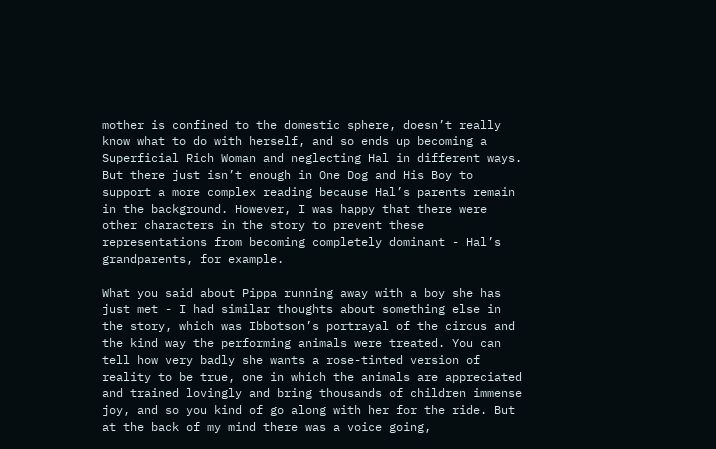mother is confined to the domestic sphere, doesn’t really know what to do with herself, and so ends up becoming a Superficial Rich Woman and neglecting Hal in different ways. But there just isn’t enough in One Dog and His Boy to support a more complex reading because Hal’s parents remain in the background. However, I was happy that there were other characters in the story to prevent these representations from becoming completely dominant - Hal’s grandparents, for example.

What you said about Pippa running away with a boy she has just met - I had similar thoughts about something else in the story, which was Ibbotson’s portrayal of the circus and the kind way the performing animals were treated. You can tell how very badly she wants a rose-tinted version of reality to be true, one in which the animals are appreciated and trained lovingly and bring thousands of children immense joy, and so you kind of go along with her for the ride. But at the back of my mind there was a voice going,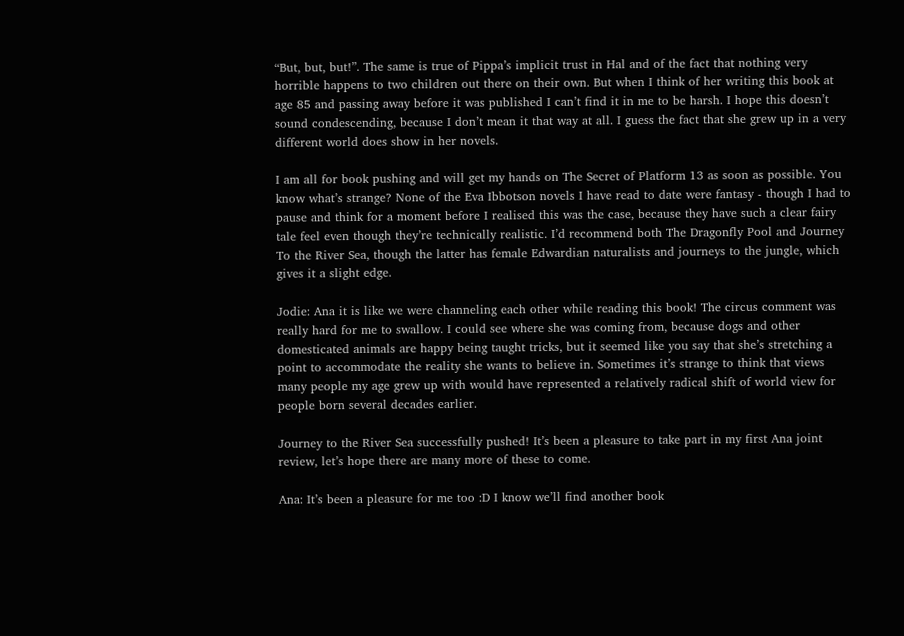“But, but, but!”. The same is true of Pippa’s implicit trust in Hal and of the fact that nothing very horrible happens to two children out there on their own. But when I think of her writing this book at age 85 and passing away before it was published I can’t find it in me to be harsh. I hope this doesn’t sound condescending, because I don’t mean it that way at all. I guess the fact that she grew up in a very different world does show in her novels.

I am all for book pushing and will get my hands on The Secret of Platform 13 as soon as possible. You know what’s strange? None of the Eva Ibbotson novels I have read to date were fantasy - though I had to pause and think for a moment before I realised this was the case, because they have such a clear fairy tale feel even though they’re technically realistic. I’d recommend both The Dragonfly Pool and Journey To the River Sea, though the latter has female Edwardian naturalists and journeys to the jungle, which gives it a slight edge.

Jodie: Ana it is like we were channeling each other while reading this book! The circus comment was really hard for me to swallow. I could see where she was coming from, because dogs and other domesticated animals are happy being taught tricks, but it seemed like you say that she’s stretching a point to accommodate the reality she wants to believe in. Sometimes it’s strange to think that views many people my age grew up with would have represented a relatively radical shift of world view for people born several decades earlier.

Journey to the River Sea successfully pushed! It’s been a pleasure to take part in my first Ana joint review, let’s hope there are many more of these to come.

Ana: It’s been a pleasure for me too :D I know we’ll find another book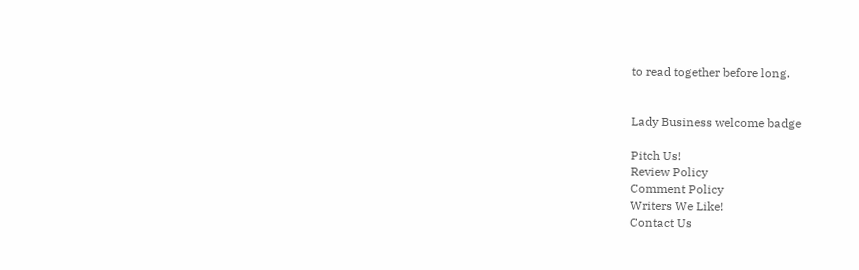to read together before long.


Lady Business welcome badge

Pitch Us!
Review Policy
Comment Policy
Writers We Like!
Contact Us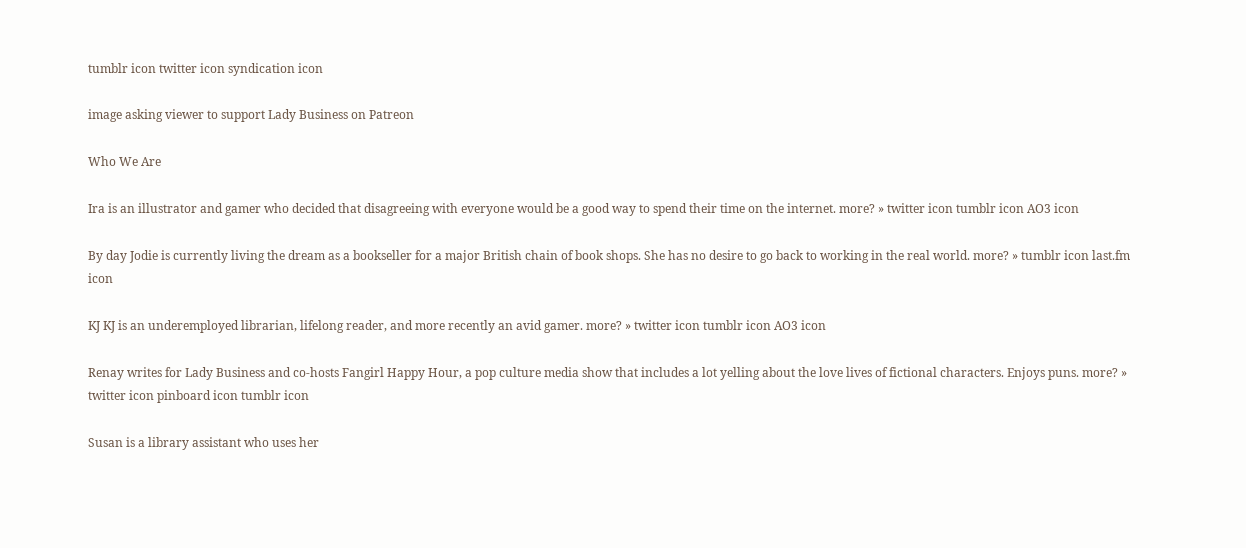tumblr icon twitter icon syndication icon

image asking viewer to support Lady Business on Patreon

Who We Are

Ira is an illustrator and gamer who decided that disagreeing with everyone would be a good way to spend their time on the internet. more? » twitter icon tumblr icon AO3 icon

By day Jodie is currently living the dream as a bookseller for a major British chain of book shops. She has no desire to go back to working in the real world. more? » tumblr icon last.fm icon

KJ KJ is an underemployed librarian, lifelong reader, and more recently an avid gamer. more? » twitter icon tumblr icon AO3 icon

Renay writes for Lady Business and co-hosts Fangirl Happy Hour, a pop culture media show that includes a lot yelling about the love lives of fictional characters. Enjoys puns. more? » twitter icon pinboard icon tumblr icon

Susan is a library assistant who uses her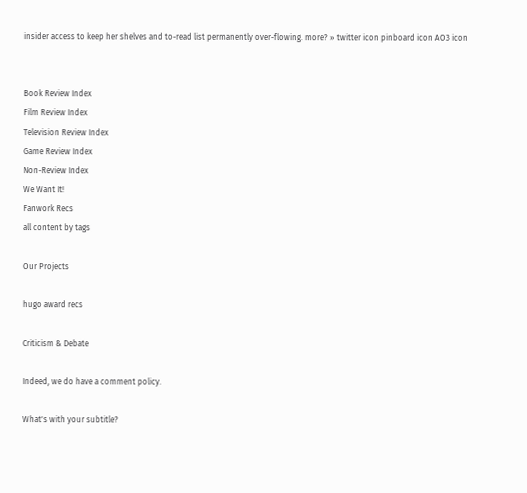insider access to keep her shelves and to-read list permanently over-flowing. more? » twitter icon pinboard icon AO3 icon


Book Review Index
Film Review Index
Television Review Index
Game Review Index
Non-Review Index
We Want It!
Fanwork Recs
all content by tags

Our Projects

hugo award recs

Criticism & Debate

Indeed, we do have a comment policy.

What's with your subtitle?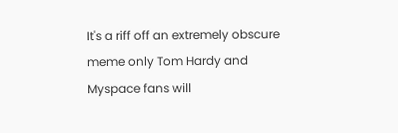It's a riff off an extremely obscure meme only Tom Hardy and Myspace fans will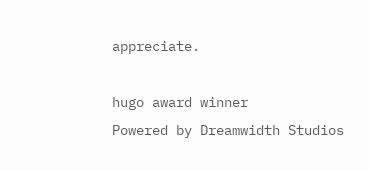appreciate.

hugo award winner
Powered by Dreamwidth Studios